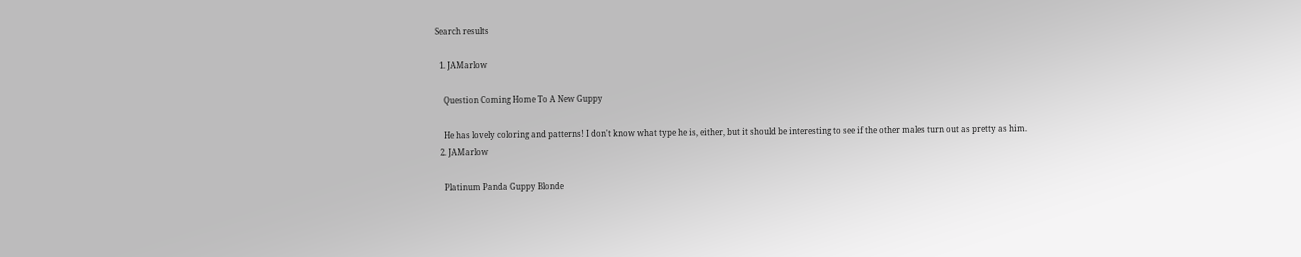Search results

  1. JAMarlow

    Question Coming Home To A New Guppy

    He has lovely coloring and patterns! I don't know what type he is, either, but it should be interesting to see if the other males turn out as pretty as him.
  2. JAMarlow

    Platinum Panda Guppy Blonde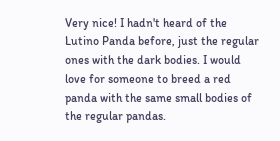Very nice! I hadn't heard of the Lutino Panda before, just the regular ones with the dark bodies. I would love for someone to breed a red panda with the same small bodies of the regular pandas.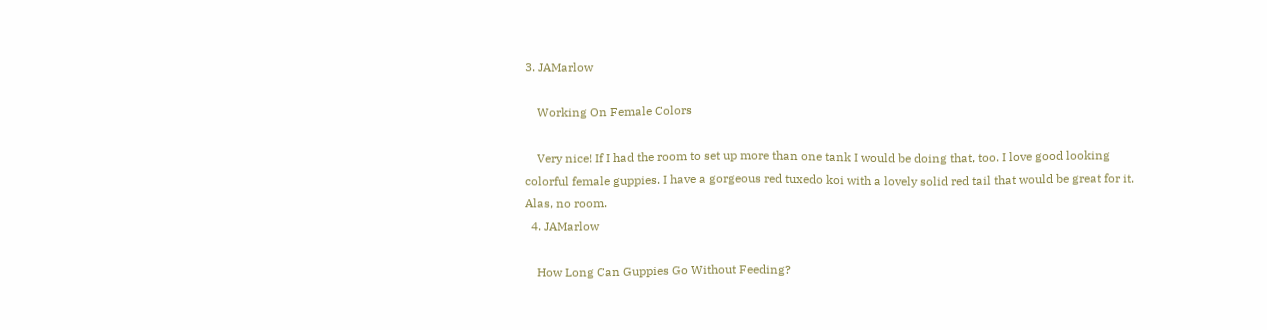3. JAMarlow

    Working On Female Colors

    Very nice! If I had the room to set up more than one tank I would be doing that, too. I love good looking colorful female guppies. I have a gorgeous red tuxedo koi with a lovely solid red tail that would be great for it. Alas, no room.
  4. JAMarlow

    How Long Can Guppies Go Without Feeding?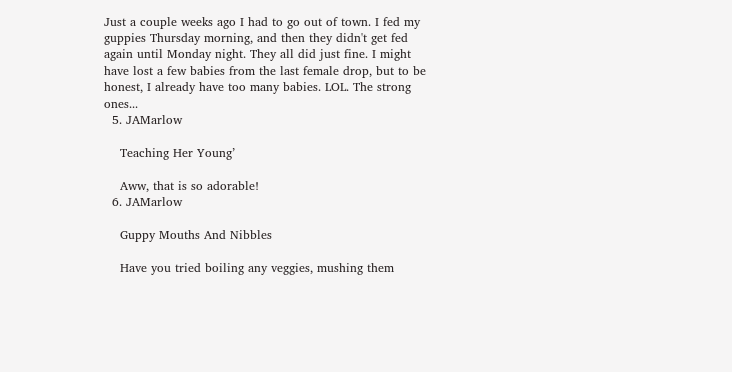Just a couple weeks ago I had to go out of town. I fed my guppies Thursday morning, and then they didn't get fed again until Monday night. They all did just fine. I might have lost a few babies from the last female drop, but to be honest, I already have too many babies. LOL. The strong ones...
  5. JAMarlow

    Teaching Her Young’

    Aww, that is so adorable!
  6. JAMarlow

    Guppy Mouths And Nibbles

    Have you tried boiling any veggies, mushing them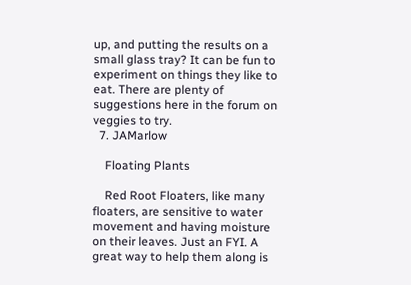up, and putting the results on a small glass tray? It can be fun to experiment on things they like to eat. There are plenty of suggestions here in the forum on veggies to try.
  7. JAMarlow

    Floating Plants

    Red Root Floaters, like many floaters, are sensitive to water movement and having moisture on their leaves. Just an FYI. A great way to help them along is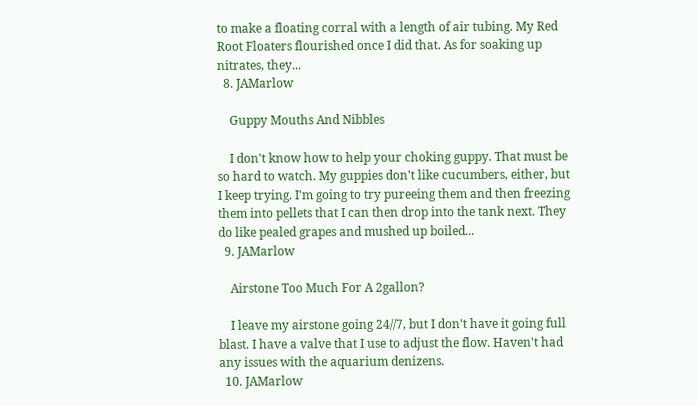to make a floating corral with a length of air tubing. My Red Root Floaters flourished once I did that. As for soaking up nitrates, they...
  8. JAMarlow

    Guppy Mouths And Nibbles

    I don't know how to help your choking guppy. That must be so hard to watch. My guppies don't like cucumbers, either, but I keep trying. I'm going to try pureeing them and then freezing them into pellets that I can then drop into the tank next. They do like pealed grapes and mushed up boiled...
  9. JAMarlow

    Airstone Too Much For A 2gallon?

    I leave my airstone going 24//7, but I don't have it going full blast. I have a valve that I use to adjust the flow. Haven't had any issues with the aquarium denizens.
  10. JAMarlow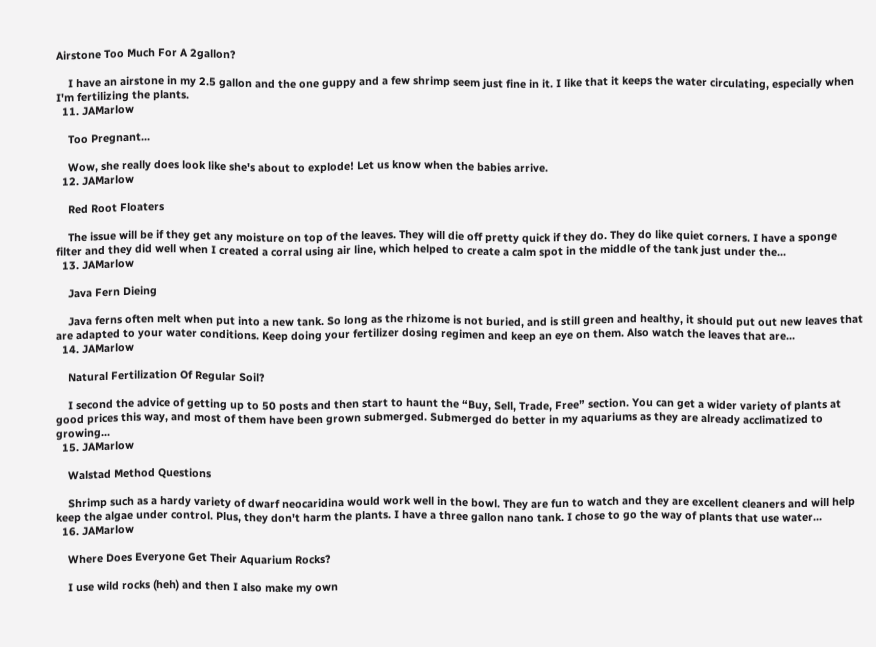Airstone Too Much For A 2gallon?

    I have an airstone in my 2.5 gallon and the one guppy and a few shrimp seem just fine in it. I like that it keeps the water circulating, especially when I'm fertilizing the plants.
  11. JAMarlow

    Too Pregnant...

    Wow, she really does look like she's about to explode! Let us know when the babies arrive.
  12. JAMarlow

    Red Root Floaters

    The issue will be if they get any moisture on top of the leaves. They will die off pretty quick if they do. They do like quiet corners. I have a sponge filter and they did well when I created a corral using air line, which helped to create a calm spot in the middle of the tank just under the...
  13. JAMarlow

    Java Fern Dieing

    Java ferns often melt when put into a new tank. So long as the rhizome is not buried, and is still green and healthy, it should put out new leaves that are adapted to your water conditions. Keep doing your fertilizer dosing regimen and keep an eye on them. Also watch the leaves that are...
  14. JAMarlow

    Natural Fertilization Of Regular Soil?

    I second the advice of getting up to 50 posts and then start to haunt the “Buy, Sell, Trade, Free” section. You can get a wider variety of plants at good prices this way, and most of them have been grown submerged. Submerged do better in my aquariums as they are already acclimatized to growing...
  15. JAMarlow

    Walstad Method Questions

    Shrimp such as a hardy variety of dwarf neocaridina would work well in the bowl. They are fun to watch and they are excellent cleaners and will help keep the algae under control. Plus, they don't harm the plants. I have a three gallon nano tank. I chose to go the way of plants that use water...
  16. JAMarlow

    Where Does Everyone Get Their Aquarium Rocks?

    I use wild rocks (heh) and then I also make my own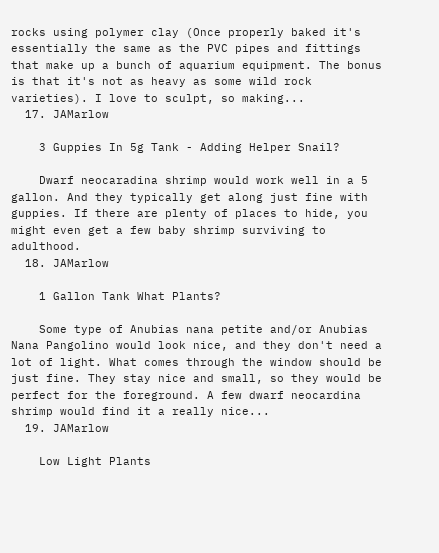rocks using polymer clay (Once properly baked it's essentially the same as the PVC pipes and fittings that make up a bunch of aquarium equipment. The bonus is that it's not as heavy as some wild rock varieties). I love to sculpt, so making...
  17. JAMarlow

    3 Guppies In 5g Tank - Adding Helper Snail?

    Dwarf neocaradina shrimp would work well in a 5 gallon. And they typically get along just fine with guppies. If there are plenty of places to hide, you might even get a few baby shrimp surviving to adulthood.
  18. JAMarlow

    1 Gallon Tank What Plants?

    Some type of Anubias nana petite and/or Anubias Nana Pangolino would look nice, and they don't need a lot of light. What comes through the window should be just fine. They stay nice and small, so they would be perfect for the foreground. A few dwarf neocardina shrimp would find it a really nice...
  19. JAMarlow

    Low Light Plants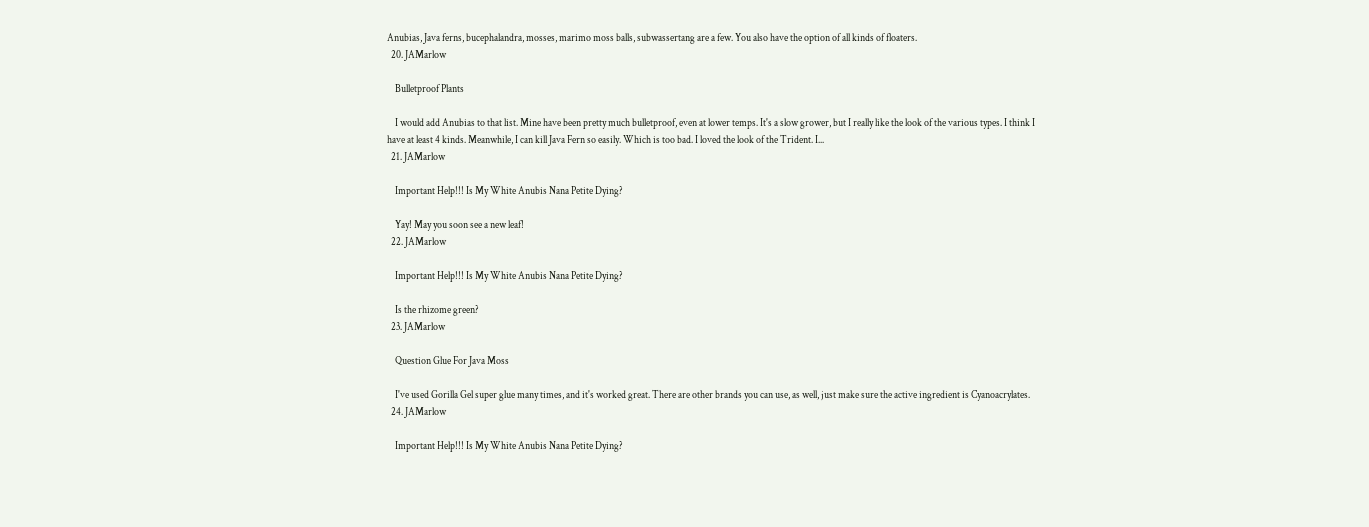Anubias, Java ferns, bucephalandra, mosses, marimo moss balls, subwassertang are a few. You also have the option of all kinds of floaters.
  20. JAMarlow

    Bulletproof Plants

    I would add Anubias to that list. Mine have been pretty much bulletproof, even at lower temps. It's a slow grower, but I really like the look of the various types. I think I have at least 4 kinds. Meanwhile, I can kill Java Fern so easily. Which is too bad. I loved the look of the Trident. I...
  21. JAMarlow

    Important Help!!! Is My White Anubis Nana Petite Dying?

    Yay! May you soon see a new leaf!
  22. JAMarlow

    Important Help!!! Is My White Anubis Nana Petite Dying?

    Is the rhizome green?
  23. JAMarlow

    Question Glue For Java Moss

    I've used Gorilla Gel super glue many times, and it's worked great. There are other brands you can use, as well, just make sure the active ingredient is Cyanoacrylates.
  24. JAMarlow

    Important Help!!! Is My White Anubis Nana Petite Dying?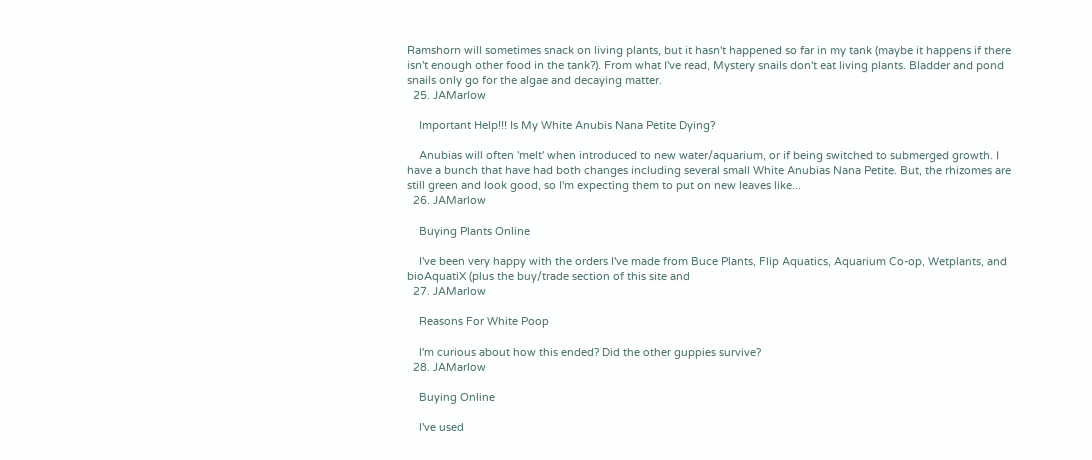Ramshorn will sometimes snack on living plants, but it hasn't happened so far in my tank (maybe it happens if there isn't enough other food in the tank?). From what I've read, Mystery snails don't eat living plants. Bladder and pond snails only go for the algae and decaying matter.
  25. JAMarlow

    Important Help!!! Is My White Anubis Nana Petite Dying?

    Anubias will often 'melt' when introduced to new water/aquarium, or if being switched to submerged growth. I have a bunch that have had both changes including several small White Anubias Nana Petite. But, the rhizomes are still green and look good, so I'm expecting them to put on new leaves like...
  26. JAMarlow

    Buying Plants Online

    I've been very happy with the orders I've made from Buce Plants, Flip Aquatics, Aquarium Co-op, Wetplants, and bioAquatiX (plus the buy/trade section of this site and
  27. JAMarlow

    Reasons For White Poop

    I'm curious about how this ended? Did the other guppies survive?
  28. JAMarlow

    Buying Online

    I've used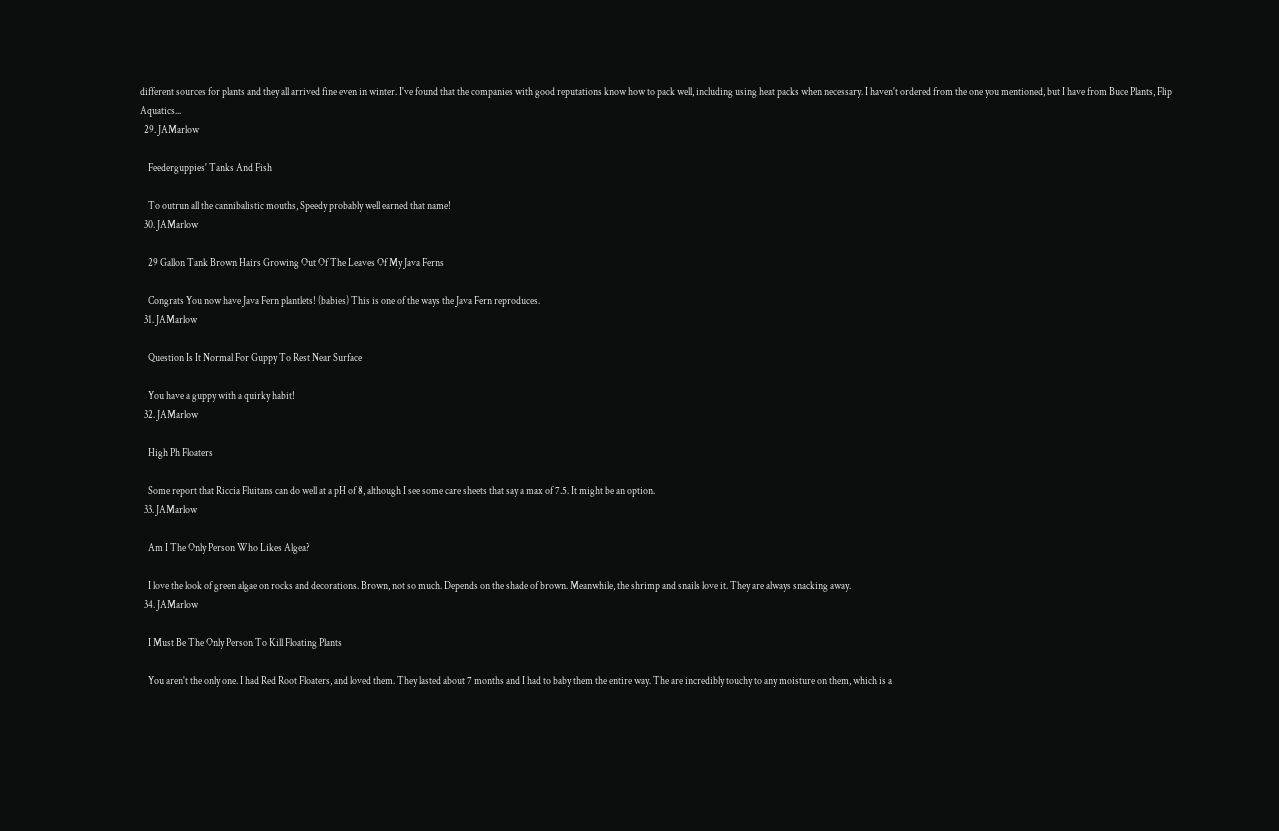different sources for plants and they all arrived fine even in winter. I've found that the companies with good reputations know how to pack well, including using heat packs when necessary. I haven't ordered from the one you mentioned, but I have from Buce Plants, Flip Aquatics...
  29. JAMarlow

    Feederguppies' Tanks And Fish

    To outrun all the cannibalistic mouths, Speedy probably well earned that name!
  30. JAMarlow

    29 Gallon Tank Brown Hairs Growing Out Of The Leaves Of My Java Ferns

    Congrats You now have Java Fern plantlets! (babies) This is one of the ways the Java Fern reproduces.
  31. JAMarlow

    Question Is It Normal For Guppy To Rest Near Surface

    You have a guppy with a quirky habit!
  32. JAMarlow

    High Ph Floaters

    Some report that Riccia Fluitans can do well at a pH of 8, although I see some care sheets that say a max of 7.5. It might be an option.
  33. JAMarlow

    Am I The Only Person Who Likes Algea?

    I love the look of green algae on rocks and decorations. Brown, not so much. Depends on the shade of brown. Meanwhile, the shrimp and snails love it. They are always snacking away.
  34. JAMarlow

    I Must Be The Only Person To Kill Floating Plants

    You aren't the only one. I had Red Root Floaters, and loved them. They lasted about 7 months and I had to baby them the entire way. The are incredibly touchy to any moisture on them, which is a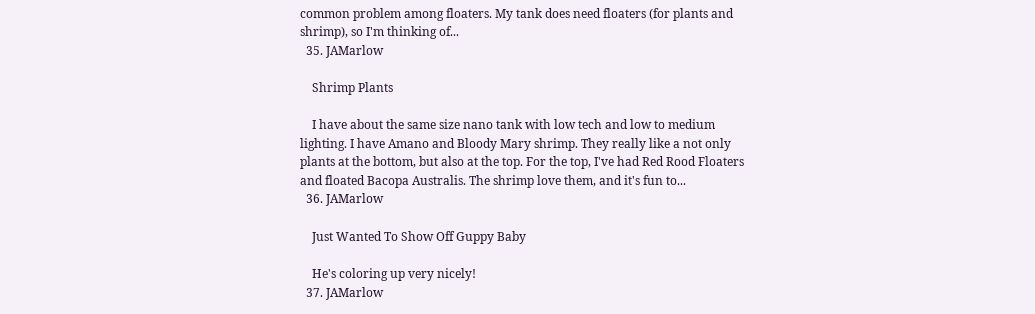common problem among floaters. My tank does need floaters (for plants and shrimp), so I'm thinking of...
  35. JAMarlow

    Shrimp Plants

    I have about the same size nano tank with low tech and low to medium lighting. I have Amano and Bloody Mary shrimp. They really like a not only plants at the bottom, but also at the top. For the top, I've had Red Rood Floaters and floated Bacopa Australis. The shrimp love them, and it's fun to...
  36. JAMarlow

    Just Wanted To Show Off Guppy Baby

    He's coloring up very nicely!
  37. JAMarlow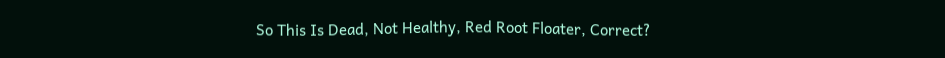So This Is Dead, Not Healthy, Red Root Floater, Correct?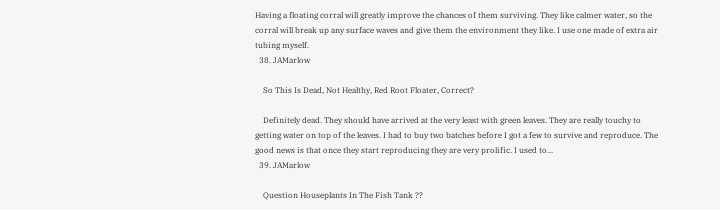Having a floating corral will greatly improve the chances of them surviving. They like calmer water, so the corral will break up any surface waves and give them the environment they like. I use one made of extra air tubing myself.
  38. JAMarlow

    So This Is Dead, Not Healthy, Red Root Floater, Correct?

    Definitely dead. They should have arrived at the very least with green leaves. They are really touchy to getting water on top of the leaves. I had to buy two batches before I got a few to survive and reproduce. The good news is that once they start reproducing they are very prolific. I used to...
  39. JAMarlow

    Question Houseplants In The Fish Tank ??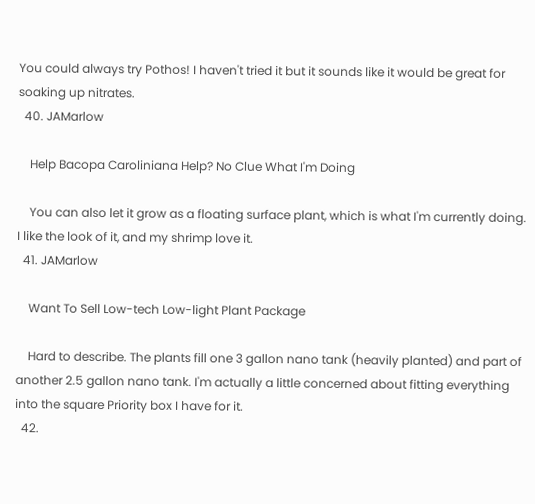You could always try Pothos! I haven't tried it but it sounds like it would be great for soaking up nitrates.
  40. JAMarlow

    Help Bacopa Caroliniana Help? No Clue What I'm Doing

    You can also let it grow as a floating surface plant, which is what I'm currently doing. I like the look of it, and my shrimp love it.
  41. JAMarlow

    Want To Sell Low-tech Low-light Plant Package

    Hard to describe. The plants fill one 3 gallon nano tank (heavily planted) and part of another 2.5 gallon nano tank. I'm actually a little concerned about fitting everything into the square Priority box I have for it.
  42.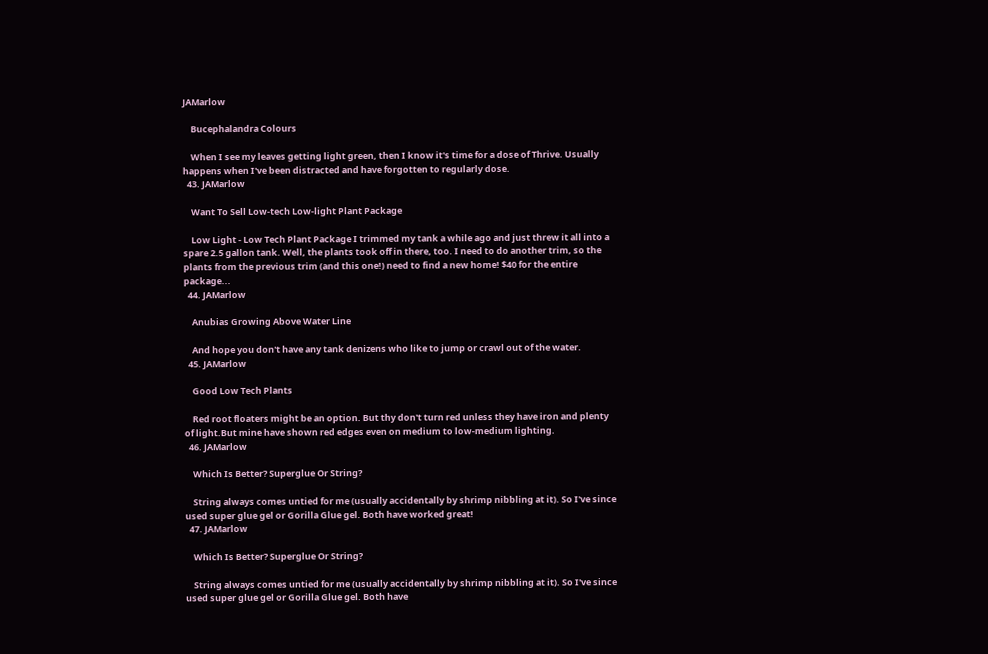JAMarlow

    Bucephalandra Colours

    When I see my leaves getting light green, then I know it's time for a dose of Thrive. Usually happens when I've been distracted and have forgotten to regularly dose.
  43. JAMarlow

    Want To Sell Low-tech Low-light Plant Package

    Low Light - Low Tech Plant Package I trimmed my tank a while ago and just threw it all into a spare 2.5 gallon tank. Well, the plants took off in there, too. I need to do another trim, so the plants from the previous trim (and this one!) need to find a new home! $40 for the entire package...
  44. JAMarlow

    Anubias Growing Above Water Line

    And hope you don't have any tank denizens who like to jump or crawl out of the water.
  45. JAMarlow

    Good Low Tech Plants

    Red root floaters might be an option. But thy don't turn red unless they have iron and plenty of light.But mine have shown red edges even on medium to low-medium lighting.
  46. JAMarlow

    Which Is Better? Superglue Or String?

    String always comes untied for me (usually accidentally by shrimp nibbling at it). So I've since used super glue gel or Gorilla Glue gel. Both have worked great!
  47. JAMarlow

    Which Is Better? Superglue Or String?

    String always comes untied for me (usually accidentally by shrimp nibbling at it). So I've since used super glue gel or Gorilla Glue gel. Both have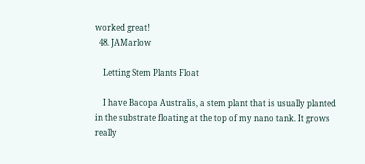worked great!
  48. JAMarlow

    Letting Stem Plants Float

    I have Bacopa Australis, a stem plant that is usually planted in the substrate floating at the top of my nano tank. It grows really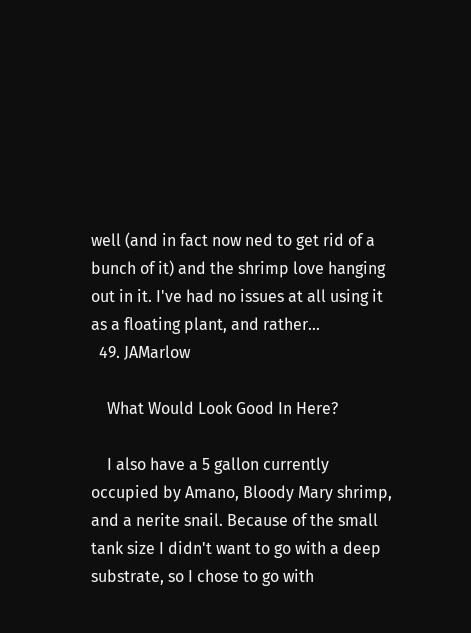well (and in fact now ned to get rid of a bunch of it) and the shrimp love hanging out in it. I've had no issues at all using it as a floating plant, and rather...
  49. JAMarlow

    What Would Look Good In Here?

    I also have a 5 gallon currently occupied by Amano, Bloody Mary shrimp, and a nerite snail. Because of the small tank size I didn't want to go with a deep substrate, so I chose to go with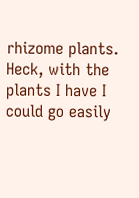rhizome plants. Heck, with the plants I have I could go easily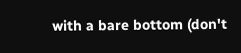with a bare bottom (don't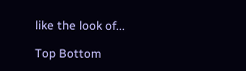like the look of...

Top Bottom